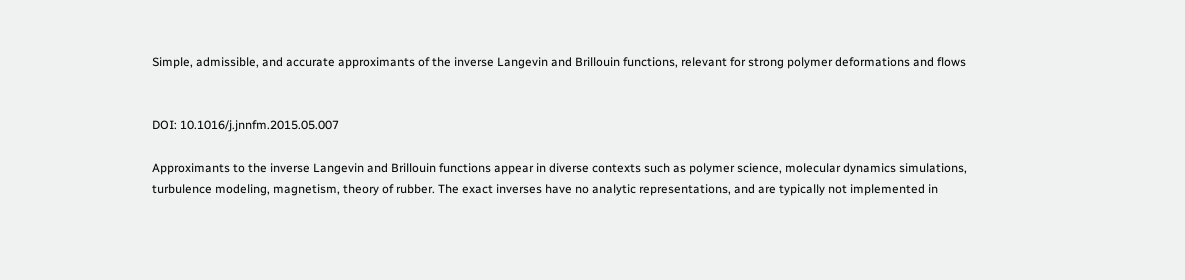Simple, admissible, and accurate approximants of the inverse Langevin and Brillouin functions, relevant for strong polymer deformations and flows


DOI: 10.1016/j.jnnfm.2015.05.007

Approximants to the inverse Langevin and Brillouin functions appear in diverse contexts such as polymer science, molecular dynamics simulations, turbulence modeling, magnetism, theory of rubber. The exact inverses have no analytic representations, and are typically not implemented in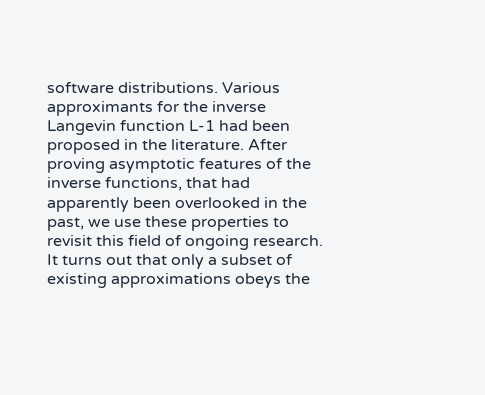software distributions. Various approximants for the inverse Langevin function L-1 had been proposed in the literature. After proving asymptotic features of the inverse functions, that had apparently been overlooked in the past, we use these properties to revisit this field of ongoing research. It turns out that only a subset of existing approximations obeys the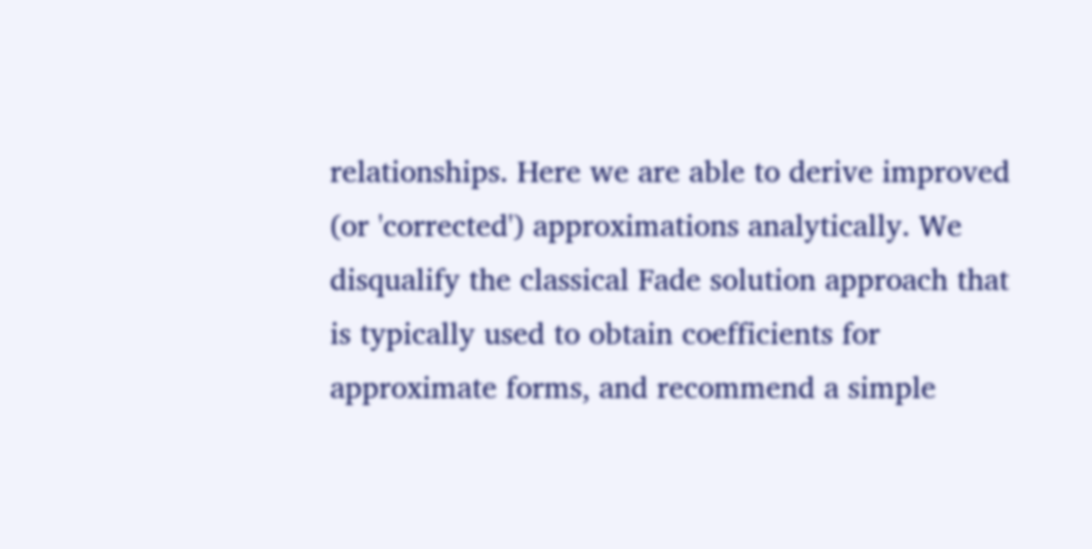relationships. Here we are able to derive improved (or 'corrected') approximations analytically. We disqualify the classical Fade solution approach that is typically used to obtain coefficients for approximate forms, and recommend a simple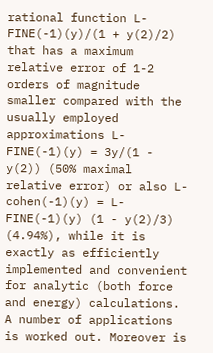rational function L-FINE(-1)(y)/(1 + y(2)/2) that has a maximum relative error of 1-2 orders of magnitude smaller compared with the usually employed approximations L-FINE(-1)(y) = 3y/(1 - y(2)) (50% maximal relative error) or also L-cohen(-1)(y) = L-FINE(-1)(y) (1 - y(2)/3) (4.94%), while it is exactly as efficiently implemented and convenient for analytic (both force and energy) calculations. A number of applications is worked out. Moreover is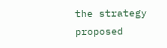the strategy proposed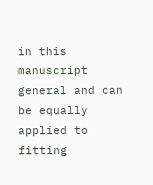in this manuscript general and can be equally applied to fitting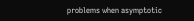problems when asymptotic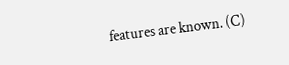features are known. (C)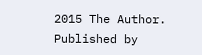2015 The Author. Published by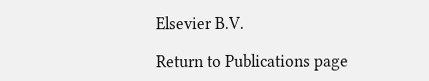Elsevier B.V.

Return to Publications page